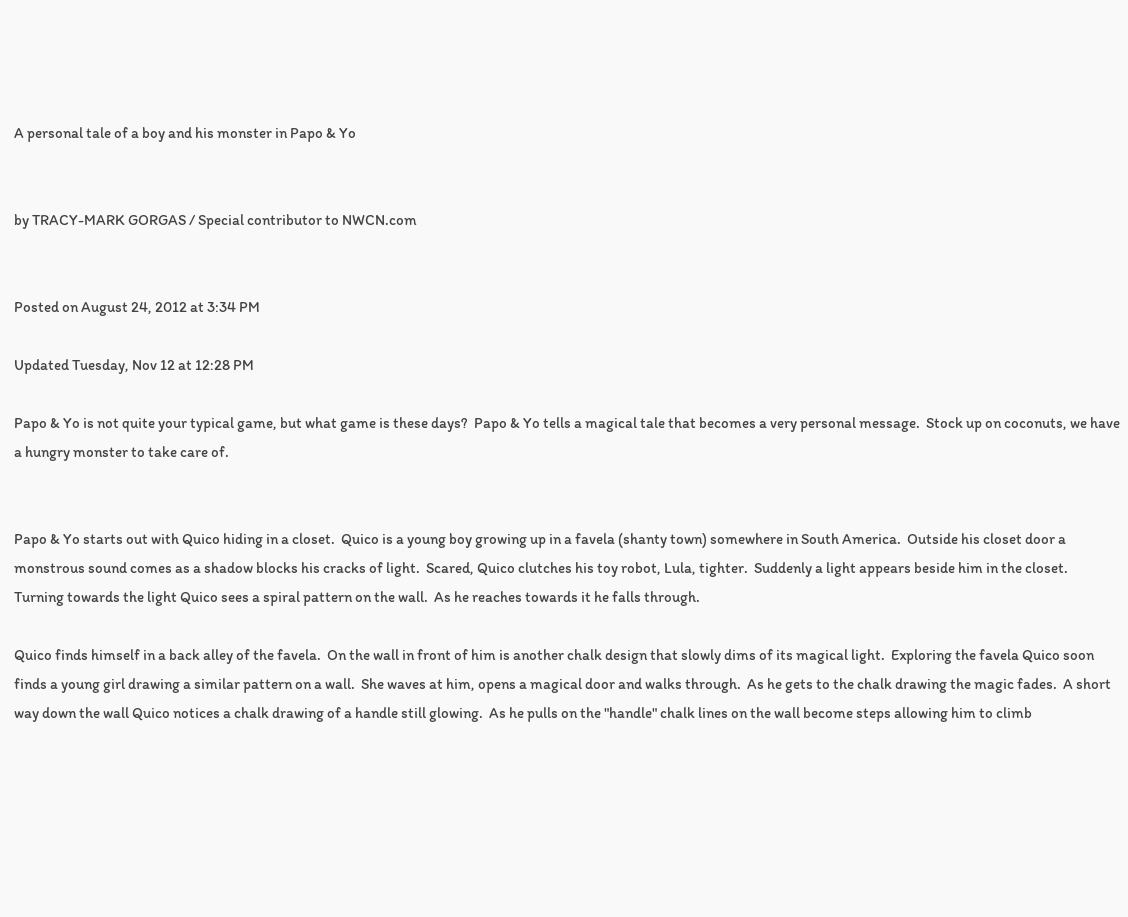A personal tale of a boy and his monster in Papo & Yo


by TRACY-MARK GORGAS / Special contributor to NWCN.com


Posted on August 24, 2012 at 3:34 PM

Updated Tuesday, Nov 12 at 12:28 PM

Papo & Yo is not quite your typical game, but what game is these days?  Papo & Yo tells a magical tale that becomes a very personal message.  Stock up on coconuts, we have a hungry monster to take care of.


Papo & Yo starts out with Quico hiding in a closet.  Quico is a young boy growing up in a favela (shanty town) somewhere in South America.  Outside his closet door a monstrous sound comes as a shadow blocks his cracks of light.  Scared, Quico clutches his toy robot, Lula, tighter.  Suddenly a light appears beside him in the closet.  Turning towards the light Quico sees a spiral pattern on the wall.  As he reaches towards it he falls through.

Quico finds himself in a back alley of the favela.  On the wall in front of him is another chalk design that slowly dims of its magical light.  Exploring the favela Quico soon finds a young girl drawing a similar pattern on a wall.  She waves at him, opens a magical door and walks through.  As he gets to the chalk drawing the magic fades.  A short way down the wall Quico notices a chalk drawing of a handle still glowing.  As he pulls on the "handle" chalk lines on the wall become steps allowing him to climb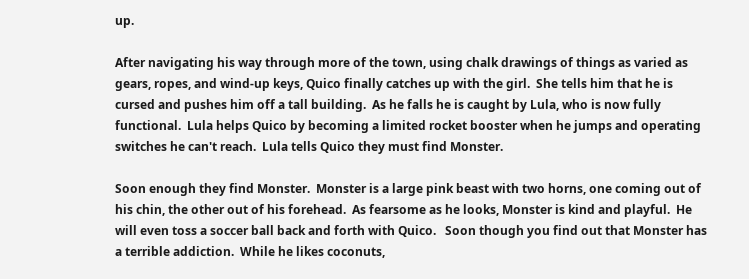up.

After navigating his way through more of the town, using chalk drawings of things as varied as gears, ropes, and wind-up keys, Quico finally catches up with the girl.  She tells him that he is cursed and pushes him off a tall building.  As he falls he is caught by Lula, who is now fully functional.  Lula helps Quico by becoming a limited rocket booster when he jumps and operating switches he can't reach.  Lula tells Quico they must find Monster.

Soon enough they find Monster.  Monster is a large pink beast with two horns, one coming out of his chin, the other out of his forehead.  As fearsome as he looks, Monster is kind and playful.  He will even toss a soccer ball back and forth with Quico.   Soon though you find out that Monster has a terrible addiction.  While he likes coconuts,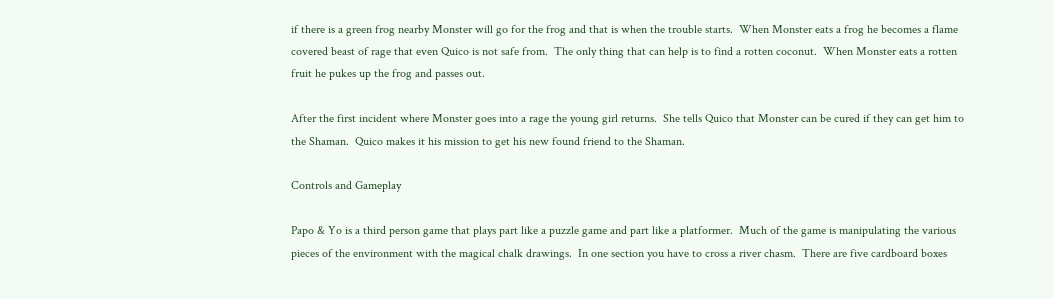if there is a green frog nearby Monster will go for the frog and that is when the trouble starts.  When Monster eats a frog he becomes a flame covered beast of rage that even Quico is not safe from.  The only thing that can help is to find a rotten coconut.  When Monster eats a rotten fruit he pukes up the frog and passes out.

After the first incident where Monster goes into a rage the young girl returns.  She tells Quico that Monster can be cured if they can get him to the Shaman.  Quico makes it his mission to get his new found friend to the Shaman.

Controls and Gameplay

Papo & Yo is a third person game that plays part like a puzzle game and part like a platformer.  Much of the game is manipulating the various pieces of the environment with the magical chalk drawings.  In one section you have to cross a river chasm.  There are five cardboard boxes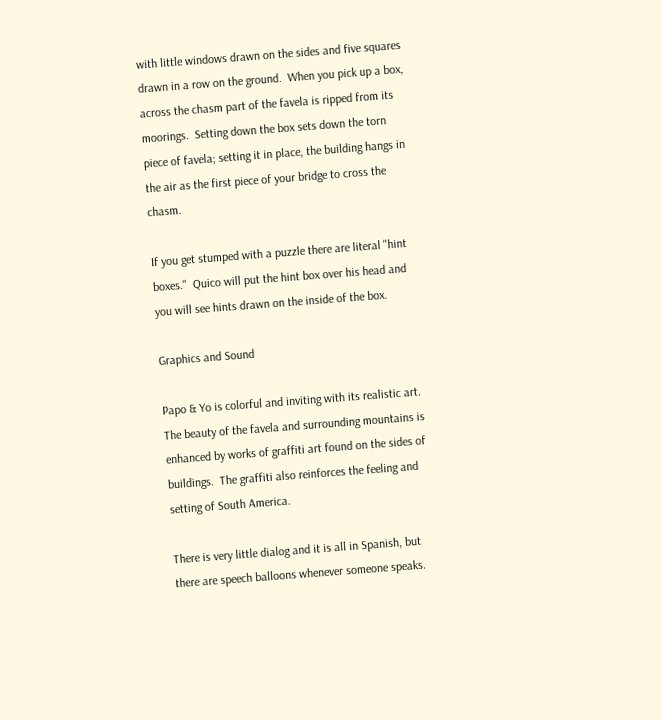with little windows drawn on the sides and five squares drawn in a row on the ground.  When you pick up a box, across the chasm part of the favela is ripped from its moorings.  Setting down the box sets down the torn piece of favela; setting it in place, the building hangs in the air as the first piece of your bridge to cross the chasm.

If you get stumped with a puzzle there are literal "hint boxes."  Quico will put the hint box over his head and you will see hints drawn on the inside of the box.

Graphics and Sound

Papo & Yo is colorful and inviting with its realistic art.  The beauty of the favela and surrounding mountains is enhanced by works of graffiti art found on the sides of buildings.  The graffiti also reinforces the feeling and setting of South America.

There is very little dialog and it is all in Spanish, but there are speech balloons whenever someone speaks.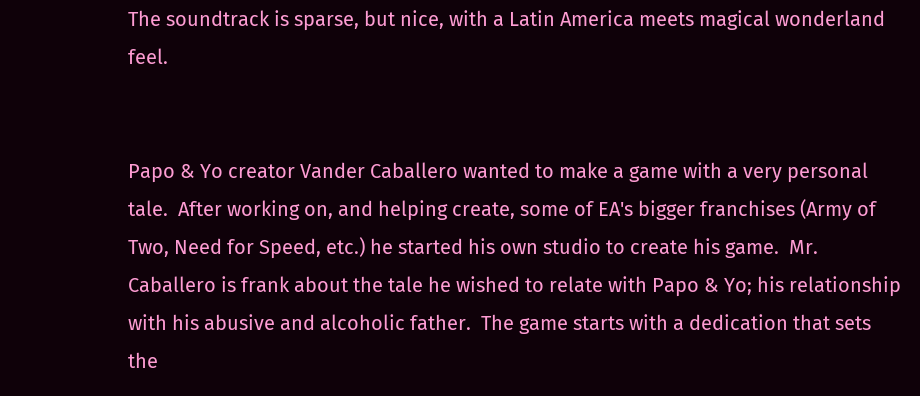The soundtrack is sparse, but nice, with a Latin America meets magical wonderland feel.


Papo & Yo creator Vander Caballero wanted to make a game with a very personal tale.  After working on, and helping create, some of EA's bigger franchises (Army of Two, Need for Speed, etc.) he started his own studio to create his game.  Mr. Caballero is frank about the tale he wished to relate with Papo & Yo; his relationship with his abusive and alcoholic father.  The game starts with a dedication that sets the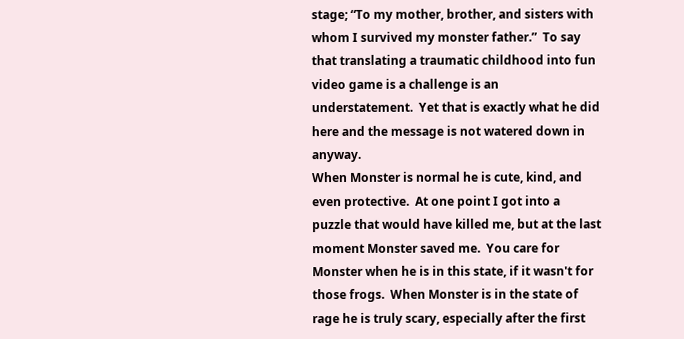stage; “To my mother, brother, and sisters with whom I survived my monster father.”  To say that translating a traumatic childhood into fun video game is a challenge is an understatement.  Yet that is exactly what he did here and the message is not watered down in anyway.
When Monster is normal he is cute, kind, and even protective.  At one point I got into a puzzle that would have killed me, but at the last moment Monster saved me.  You care for Monster when he is in this state, if it wasn't for those frogs.  When Monster is in the state of rage he is truly scary, especially after the first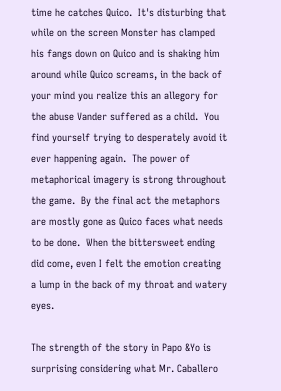time he catches Quico.  It's disturbing that while on the screen Monster has clamped his fangs down on Quico and is shaking him around while Quico screams, in the back of your mind you realize this an allegory for the abuse Vander suffered as a child.  You find yourself trying to desperately avoid it ever happening again.  The power of metaphorical imagery is strong throughout the game.  By the final act the metaphors are mostly gone as Quico faces what needs to be done.  When the bittersweet ending did come, even I felt the emotion creating a lump in the back of my throat and watery eyes.

The strength of the story in Papo &Yo is surprising considering what Mr. Caballero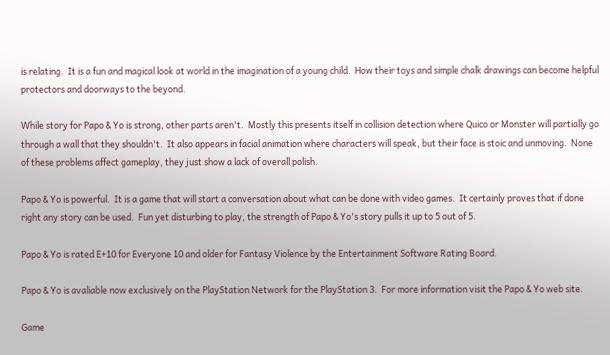is relating.  It is a fun and magical look at world in the imagination of a young child.  How their toys and simple chalk drawings can become helpful protectors and doorways to the beyond.

While story for Papo & Yo is strong, other parts aren't.  Mostly this presents itself in collision detection where Quico or Monster will partially go through a wall that they shouldn't.  It also appears in facial animation where characters will speak, but their face is stoic and unmoving.  None of these problems affect gameplay, they just show a lack of overall polish.

Papo & Yo is powerful.  It is a game that will start a conversation about what can be done with video games.  It certainly proves that if done right any story can be used.  Fun yet disturbing to play, the strength of Papo & Yo's story pulls it up to 5 out of 5.

Papo & Yo is rated E+10 for Everyone 10 and older for Fantasy Violence by the Entertainment Software Rating Board.

Papo & Yo is avaliable now exclusively on the PlayStation Network for the PlayStation 3.  For more information visit the Papo & Yo web site.

Game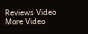Reviews Video
More Video